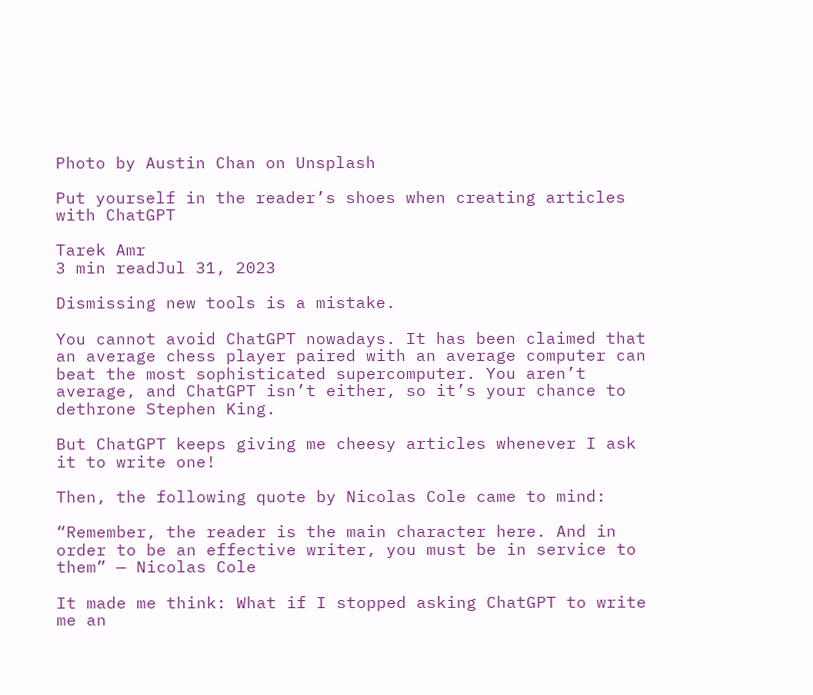Photo by Austin Chan on Unsplash

Put yourself in the reader’s shoes when creating articles with ChatGPT

Tarek Amr
3 min readJul 31, 2023

Dismissing new tools is a mistake.

You cannot avoid ChatGPT nowadays. It has been claimed that an average chess player paired with an average computer can beat the most sophisticated supercomputer. You aren’t average, and ChatGPT isn’t either, so it’s your chance to dethrone Stephen King.

But ChatGPT keeps giving me cheesy articles whenever I ask it to write one!

Then, the following quote by Nicolas Cole came to mind:

“Remember, the reader is the main character here. And in order to be an effective writer, you must be in service to them” — Nicolas Cole

It made me think: What if I stopped asking ChatGPT to write me an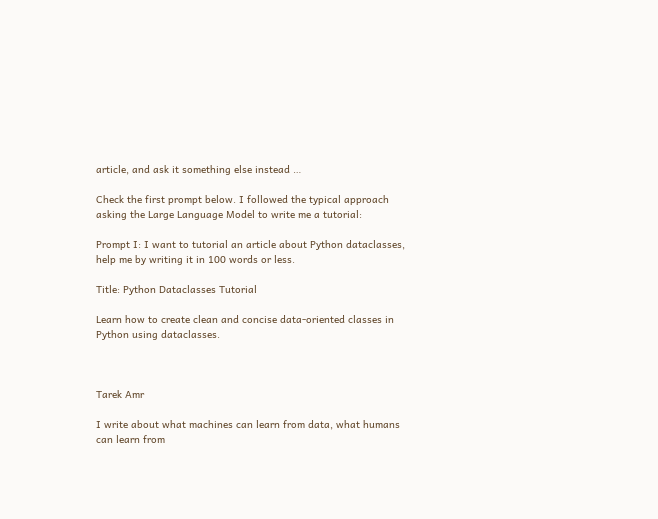article, and ask it something else instead …

Check the first prompt below. I followed the typical approach asking the Large Language Model to write me a tutorial:

Prompt I: I want to tutorial an article about Python dataclasses, help me by writing it in 100 words or less.

Title: Python Dataclasses Tutorial

Learn how to create clean and concise data-oriented classes in Python using dataclasses.



Tarek Amr

I write about what machines can learn from data, what humans can learn from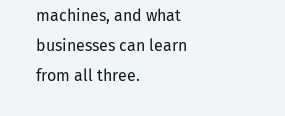machines, and what businesses can learn from all three.